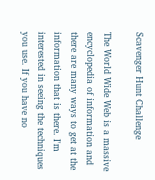Scavenger Hunt Challenge

The World Wide Web is a massive encyclopedia of information and there are many ways to get at the information that is there. I'm interested in seeing the techniques you use. If you have no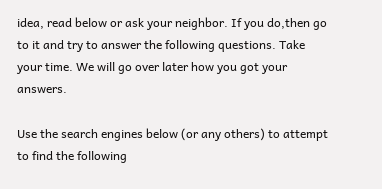idea, read below or ask your neighbor. If you do,then go to it and try to answer the following questions. Take your time. We will go over later how you got your answers.

Use the search engines below (or any others) to attempt to find the following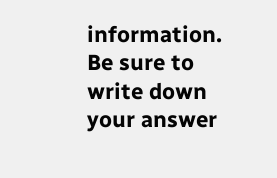information. Be sure to write down your answer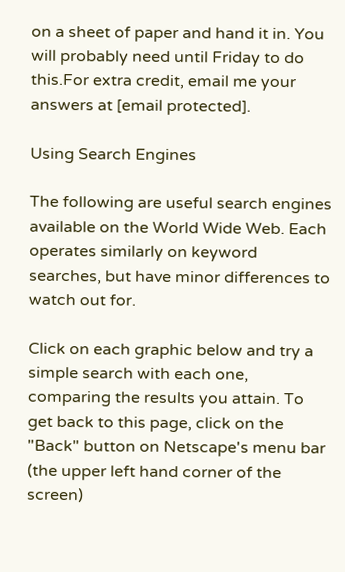on a sheet of paper and hand it in. You will probably need until Friday to do this.For extra credit, email me your answers at [email protected].

Using Search Engines

The following are useful search engines available on the World Wide Web. Each operates similarly on keyword searches, but have minor differences to watch out for.

Click on each graphic below and try a simple search with each one, comparing the results you attain. To get back to this page, click on the "Back" button on Netscape's menu bar (the upper left hand corner of the screen)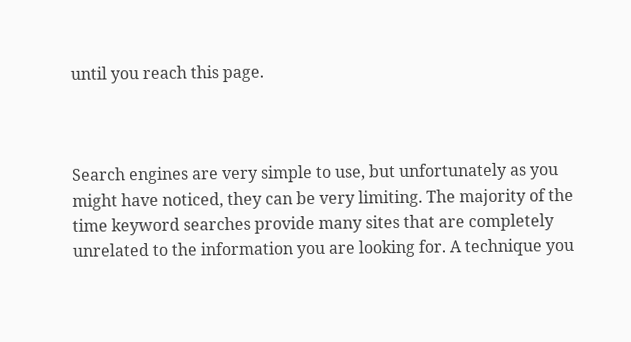until you reach this page.



Search engines are very simple to use, but unfortunately as you might have noticed, they can be very limiting. The majority of the time keyword searches provide many sites that are completely unrelated to the information you are looking for. A technique you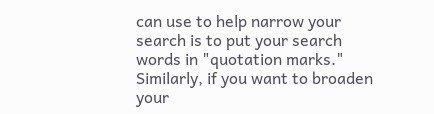can use to help narrow your search is to put your search words in "quotation marks." Similarly, if you want to broaden your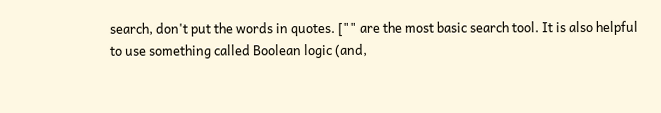search, don't put the words in quotes. ["" are the most basic search tool. It is also helpful to use something called Boolean logic (and,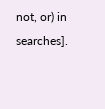not, or) in searches].